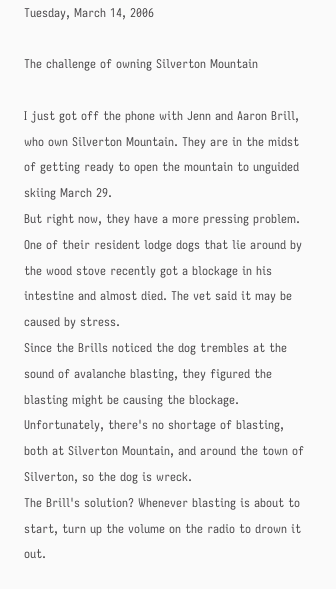Tuesday, March 14, 2006

The challenge of owning Silverton Mountain

I just got off the phone with Jenn and Aaron Brill, who own Silverton Mountain. They are in the midst of getting ready to open the mountain to unguided skiing March 29.
But right now, they have a more pressing problem. One of their resident lodge dogs that lie around by the wood stove recently got a blockage in his intestine and almost died. The vet said it may be caused by stress.
Since the Brills noticed the dog trembles at the sound of avalanche blasting, they figured the blasting might be causing the blockage. Unfortunately, there's no shortage of blasting, both at Silverton Mountain, and around the town of Silverton, so the dog is wreck.
The Brill's solution? Whenever blasting is about to start, turn up the volume on the radio to drown it out.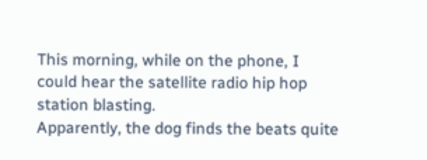This morning, while on the phone, I could hear the satellite radio hip hop station blasting.
Apparently, the dog finds the beats quite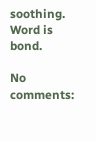soothing.
Word is bond.

No comments: